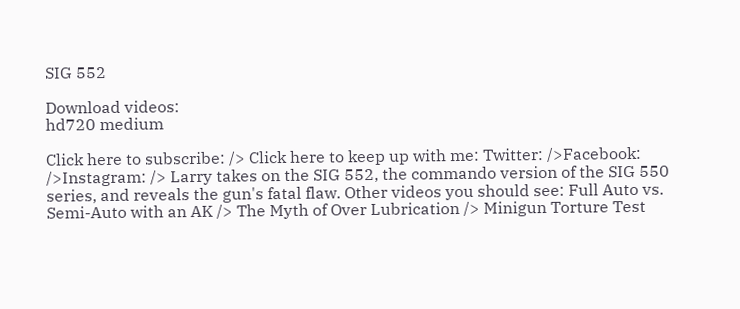SIG 552

Download videos:
hd720 medium

Click here to subscribe: /> Click here to keep up with me: Twitter: />Facebook: />Instagram: /> Larry takes on the SIG 552, the commando version of the SIG 550 series, and reveals the gun's fatal flaw. Other videos you should see: Full Auto vs. Semi-Auto with an AK /> The Myth of Over Lubrication /> Minigun Torture Test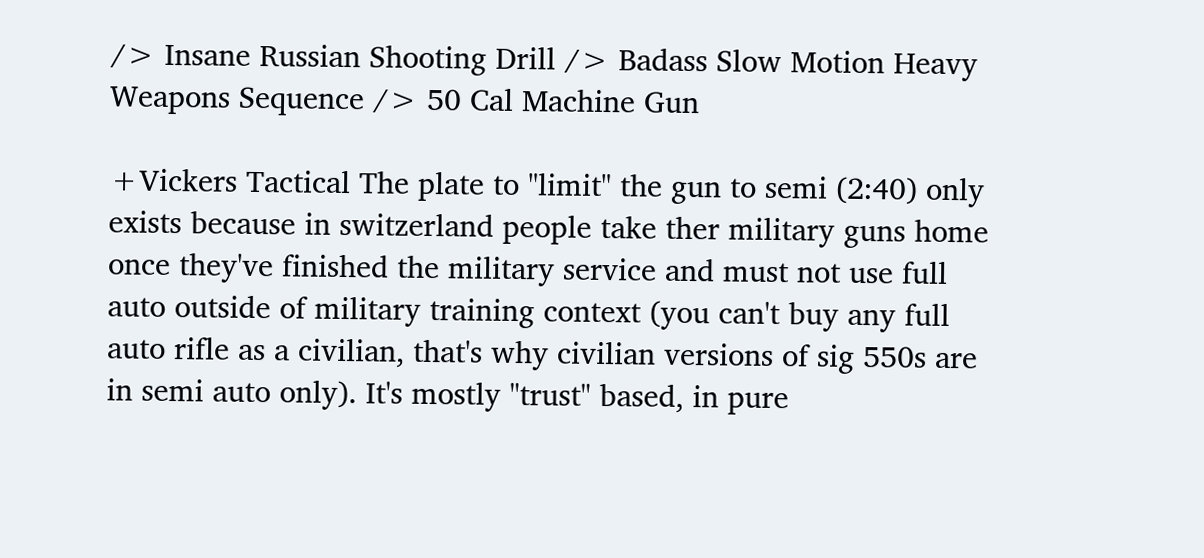/> Insane Russian Shooting Drill /> Badass Slow Motion Heavy Weapons Sequence /> 50 Cal Machine Gun

+Vickers Tactical The plate to "limit" the gun to semi (2:40) only exists because in switzerland people take ther military guns home once they've finished the military service and must not use full auto outside of military training context (you can't buy any full auto rifle as a civilian, that's why civilian versions of sig 550s are in semi auto only). It's mostly "trust" based, in pure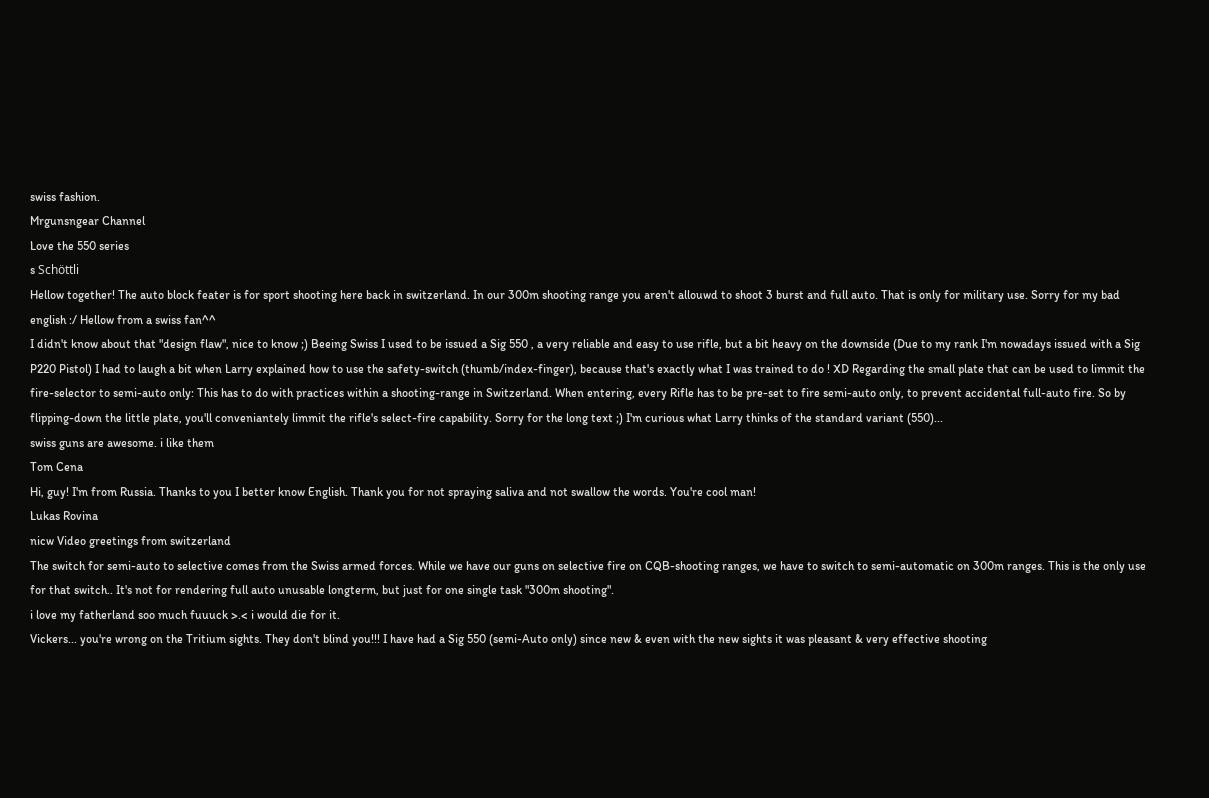swiss fashion.
Mrgunsngear Channel
Love the 550 series
s Schöttli
Hellow together! The auto block feater is for sport shooting here back in switzerland. In our 300m shooting range you aren't allouwd to shoot 3 burst and full auto. That is only for military use. Sorry for my bad english :/ Hellow from a swiss fan^^
I didn't know about that "design flaw", nice to know ;) Beeing Swiss I used to be issued a Sig 550 , a very reliable and easy to use rifle, but a bit heavy on the downside (Due to my rank I'm nowadays issued with a Sig P220 Pistol) I had to laugh a bit when Larry explained how to use the safety-switch (thumb/index-finger), because that's exactly what I was trained to do ! XD Regarding the small plate that can be used to limmit the fire-selector to semi-auto only: This has to do with practices within a shooting-range in Switzerland. When entering, every Rifle has to be pre-set to fire semi-auto only, to prevent accidental full-auto fire. So by flipping-down the little plate, you'll conveniantely limmit the rifle's select-fire capability. Sorry for the long text ;) I'm curious what Larry thinks of the standard variant (550)...
swiss guns are awesome. i like them
Tom Cena
Hi, guy! I'm from Russia. Thanks to you I better know English. Thank you for not spraying saliva and not swallow the words. You're cool man!
Lukas Rovina
nicw Video greetings from switzerland
The switch for semi-auto to selective comes from the Swiss armed forces. While we have our guns on selective fire on CQB-shooting ranges, we have to switch to semi-automatic on 300m ranges. This is the only use for that switch.. It's not for rendering full auto unusable longterm, but just for one single task "300m shooting".
i love my fatherland soo much fuuuck >.< i would die for it.
Vickers... you're wrong on the Tritium sights. They don't blind you!!! I have had a Sig 550 (semi-Auto only) since new & even with the new sights it was pleasant & very effective shooting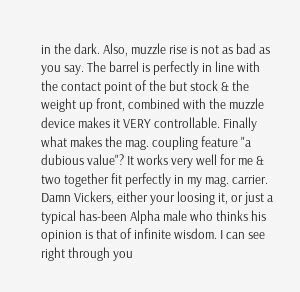in the dark. Also, muzzle rise is not as bad as you say. The barrel is perfectly in line with the contact point of the but stock & the weight up front, combined with the muzzle device makes it VERY controllable. Finally what makes the mag. coupling feature "a dubious value"? It works very well for me & two together fit perfectly in my mag. carrier. Damn Vickers, either your loosing it, or just a typical has-been Alpha male who thinks his opinion is that of infinite wisdom. I can see right through you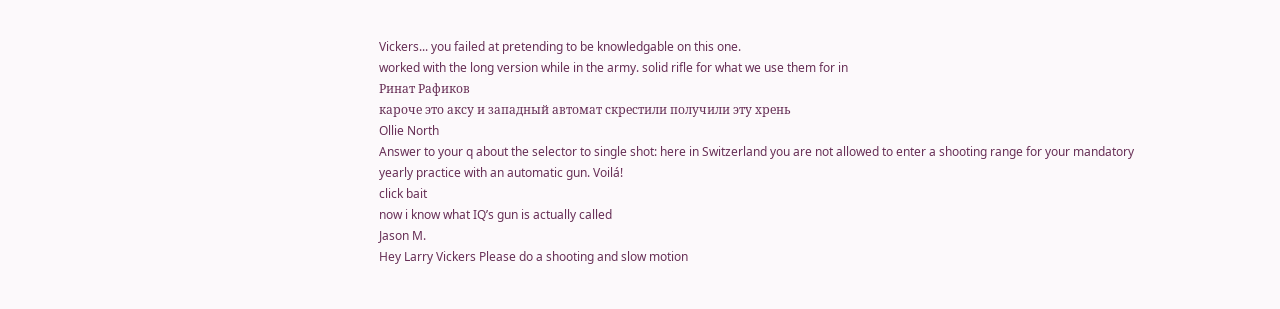Vickers... you failed at pretending to be knowledgable on this one.
worked with the long version while in the army. solid rifle for what we use them for in
Ринат Рафиков
кароче это аксу и западный автомат скрестили получили эту хрень
Ollie North
Answer to your q about the selector to single shot: here in Switzerland you are not allowed to enter a shooting range for your mandatory yearly practice with an automatic gun. Voilá!
click bait
now i know what IQ’s gun is actually called
Jason M.
Hey Larry Vickers Please do a shooting and slow motion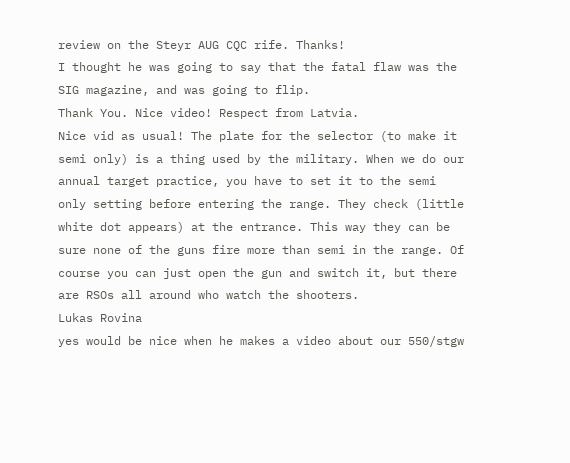review on the Steyr AUG CQC rife. Thanks!
I thought he was going to say that the fatal flaw was the SIG magazine, and was going to flip.
Thank You. Nice video! Respect from Latvia.
Nice vid as usual! The plate for the selector (to make it semi only) is a thing used by the military. When we do our annual target practice, you have to set it to the semi only setting before entering the range. They check (little white dot appears) at the entrance. This way they can be sure none of the guns fire more than semi in the range. Of course you can just open the gun and switch it, but there are RSOs all around who watch the shooters.
Lukas Rovina
yes would be nice when he makes a video about our 550/stgw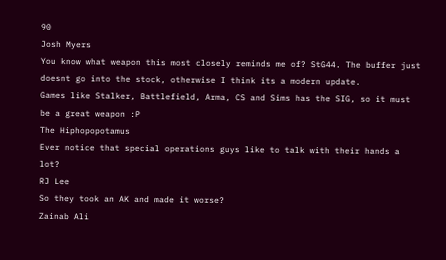90
Josh Myers
You know what weapon this most closely reminds me of? StG44. The buffer just doesnt go into the stock, otherwise I think its a modern update.
Games like Stalker, Battlefield, Arma, CS and Sims has the SIG, so it must be a great weapon :P
The Hiphopopotamus
Ever notice that special operations guys like to talk with their hands a lot?
RJ Lee
So they took an AK and made it worse?
Zainab Ali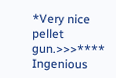*Very nice pellet gun.>>>**** Ingenious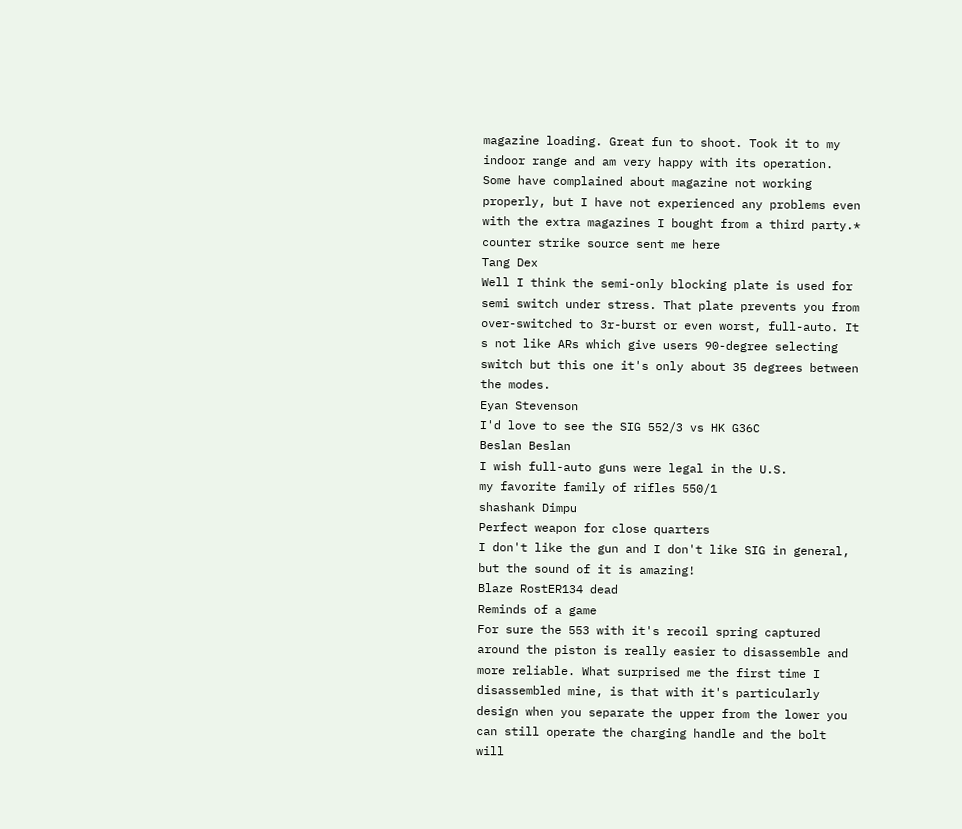magazine loading. Great fun to shoot. Took it to my indoor range and am very happy with its operation. Some have complained about magazine not working properly, but I have not experienced any problems even with the extra magazines I bought from a third party.*
counter strike source sent me here
Tang Dex
Well I think the semi-only blocking plate is used for semi switch under stress. That plate prevents you from over-switched to 3r-burst or even worst, full-auto. It s not like ARs which give users 90-degree selecting switch but this one it's only about 35 degrees between the modes.
Eyan Stevenson
I'd love to see the SIG 552/3 vs HK G36C
Beslan Beslan
I wish full-auto guns were legal in the U.S.
my favorite family of rifles 550/1
shashank Dimpu
Perfect weapon for close quarters
I don't like the gun and I don't like SIG in general, but the sound of it is amazing!
Blaze RostER134 dead
Reminds of a game
For sure the 553 with it's recoil spring captured around the piston is really easier to disassemble and more reliable. What surprised me the first time I disassembled mine, is that with it's particularly design when you separate the upper from the lower you can still operate the charging handle and the bolt will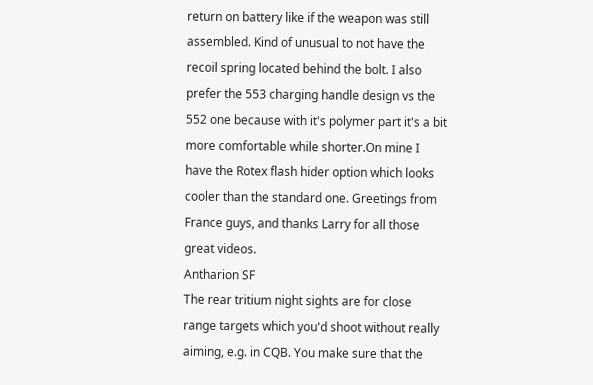return on battery like if the weapon was still assembled. Kind of unusual to not have the recoil spring located behind the bolt. I also prefer the 553 charging handle design vs the 552 one because with it's polymer part it's a bit more comfortable while shorter.On mine I have the Rotex flash hider option which looks cooler than the standard one. Greetings from France guys, and thanks Larry for all those great videos.
Antharion SF
The rear tritium night sights are for close range targets which you'd shoot without really aiming, e.g. in CQB. You make sure that the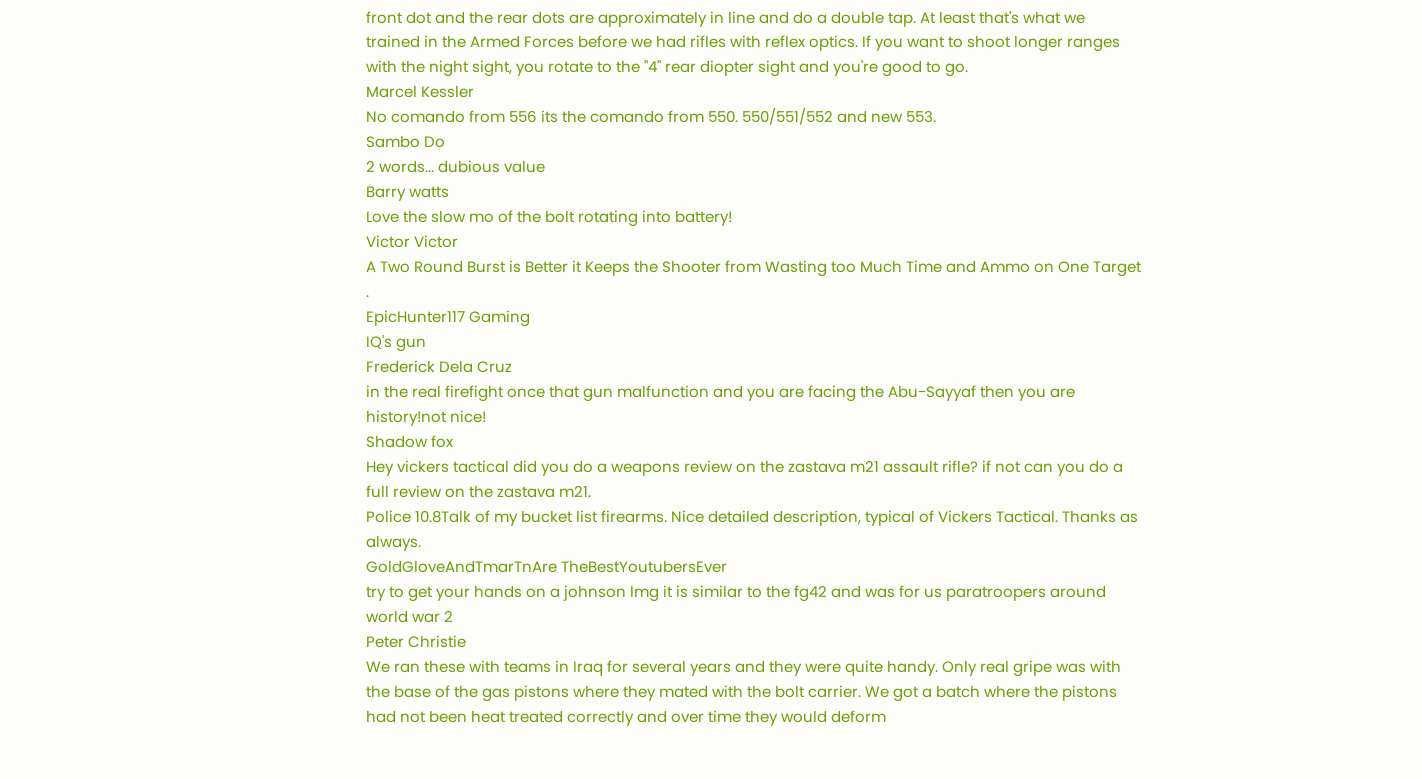front dot and the rear dots are approximately in line and do a double tap. At least that's what we trained in the Armed Forces before we had rifles with reflex optics. If you want to shoot longer ranges with the night sight, you rotate to the "4" rear diopter sight and you're good to go.
Marcel Kessler
No comando from 556 its the comando from 550. 550/551/552 and new 553.
Sambo Do
2 words... dubious value
Barry watts
Love the slow mo of the bolt rotating into battery!
Victor Victor
A Two Round Burst is Better it Keeps the Shooter from Wasting too Much Time and Ammo on One Target .
EpicHunter117 Gaming
IQ's gun
Frederick Dela Cruz
in the real firefight once that gun malfunction and you are facing the Abu-Sayyaf then you are history!not nice!
Shadow fox
Hey vickers tactical did you do a weapons review on the zastava m21 assault rifle? if not can you do a full review on the zastava m21.
Police 10.8Talk of my bucket list firearms. Nice detailed description, typical of Vickers Tactical. Thanks as always.
GoldGloveAndTmarTnAre TheBestYoutubersEver
try to get your hands on a johnson lmg it is similar to the fg42 and was for us paratroopers around world war 2
Peter Christie
We ran these with teams in Iraq for several years and they were quite handy. Only real gripe was with the base of the gas pistons where they mated with the bolt carrier. We got a batch where the pistons had not been heat treated correctly and over time they would deform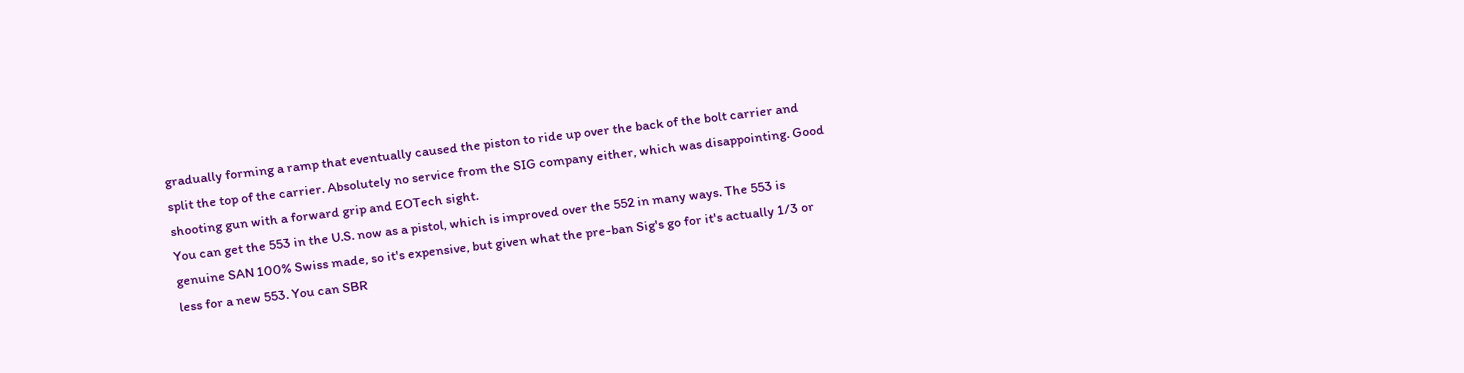gradually forming a ramp that eventually caused the piston to ride up over the back of the bolt carrier and split the top of the carrier. Absolutely no service from the SIG company either, which was disappointing. Good shooting gun with a forward grip and EOTech sight.
You can get the 553 in the U.S. now as a pistol, which is improved over the 552 in many ways. The 553 is genuine SAN 100% Swiss made, so it's expensive, but given what the pre-ban Sig's go for it's actually 1/3 or less for a new 553. You can SBR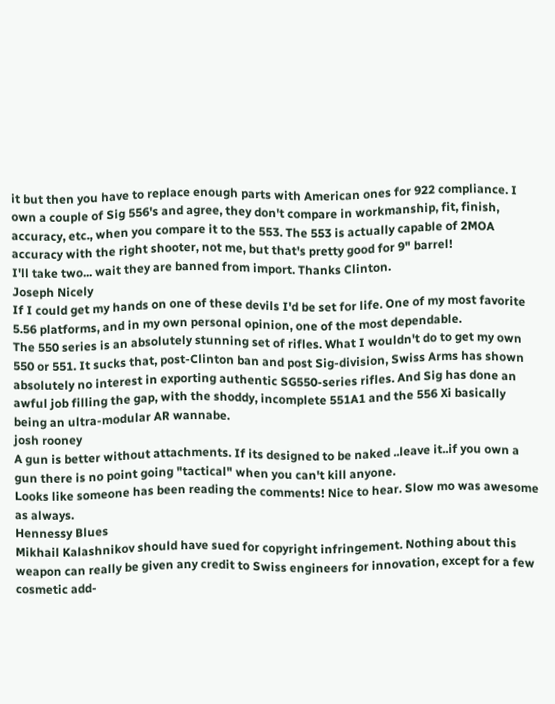it but then you have to replace enough parts with American ones for 922 compliance. I own a couple of Sig 556's and agree, they don't compare in workmanship, fit, finish, accuracy, etc., when you compare it to the 553. The 553 is actually capable of 2MOA accuracy with the right shooter, not me, but that's pretty good for 9" barrel!
I'll take two... wait they are banned from import. Thanks Clinton.
Joseph Nicely
If I could get my hands on one of these devils I'd be set for life. One of my most favorite 5.56 platforms, and in my own personal opinion, one of the most dependable.
The 550 series is an absolutely stunning set of rifles. What I wouldn't do to get my own 550 or 551. It sucks that, post-Clinton ban and post Sig-division, Swiss Arms has shown absolutely no interest in exporting authentic SG550-series rifles. And Sig has done an awful job filling the gap, with the shoddy, incomplete 551A1 and the 556 Xi basically being an ultra-modular AR wannabe.
josh rooney
A gun is better without attachments. If its designed to be naked ..leave it..if you own a gun there is no point going "tactical" when you can't kill anyone.
Looks like someone has been reading the comments! Nice to hear. Slow mo was awesome as always.
Hennessy Blues
Mikhail Kalashnikov should have sued for copyright infringement. Nothing about this weapon can really be given any credit to Swiss engineers for innovation, except for a few cosmetic add-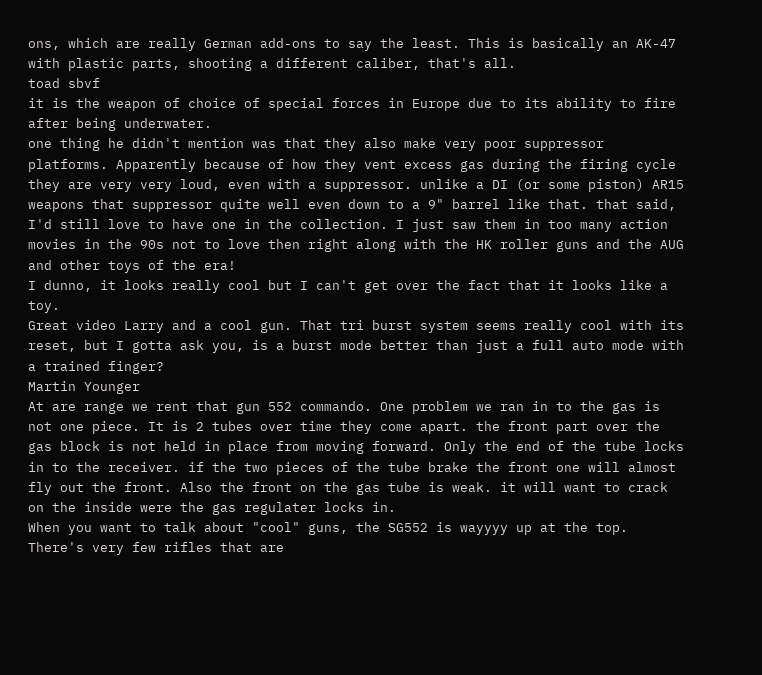ons, which are really German add-ons to say the least. This is basically an AK-47 with plastic parts, shooting a different caliber, that's all.
toad sbvf
it is the weapon of choice of special forces in Europe due to its ability to fire after being underwater.
one thing he didn't mention was that they also make very poor suppressor platforms. Apparently because of how they vent excess gas during the firing cycle they are very very loud, even with a suppressor. unlike a DI (or some piston) AR15 weapons that suppressor quite well even down to a 9" barrel like that. that said, I'd still love to have one in the collection. I just saw them in too many action movies in the 90s not to love then right along with the HK roller guns and the AUG and other toys of the era!
I dunno, it looks really cool but I can't get over the fact that it looks like a toy.
Great video Larry and a cool gun. That tri burst system seems really cool with its reset, but I gotta ask you, is a burst mode better than just a full auto mode with a trained finger?
Martin Younger
At are range we rent that gun 552 commando. One problem we ran in to the gas is not one piece. It is 2 tubes over time they come apart. the front part over the gas block is not held in place from moving forward. Only the end of the tube locks in to the receiver. if the two pieces of the tube brake the front one will almost fly out the front. Also the front on the gas tube is weak. it will want to crack on the inside were the gas regulater locks in.
When you want to talk about "cool" guns, the SG552 is wayyyy up at the top. There's very few rifles that are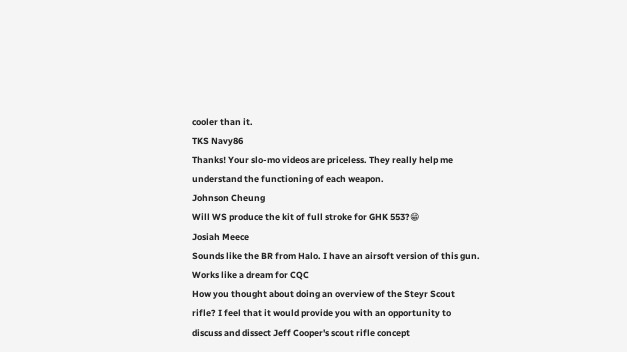cooler than it.
TKS Navy86
Thanks! Your slo-mo videos are priceless. They really help me understand the functioning of each weapon.
Johnson Cheung
Will WS produce the kit of full stroke for GHK 553?😁
Josiah Meece
Sounds like the BR from Halo. I have an airsoft version of this gun. Works like a dream for CQC
How you thought about doing an overview of the Steyr Scout rifle? I feel that it would provide you with an opportunity to discuss and dissect Jeff Cooper's scout rifle concept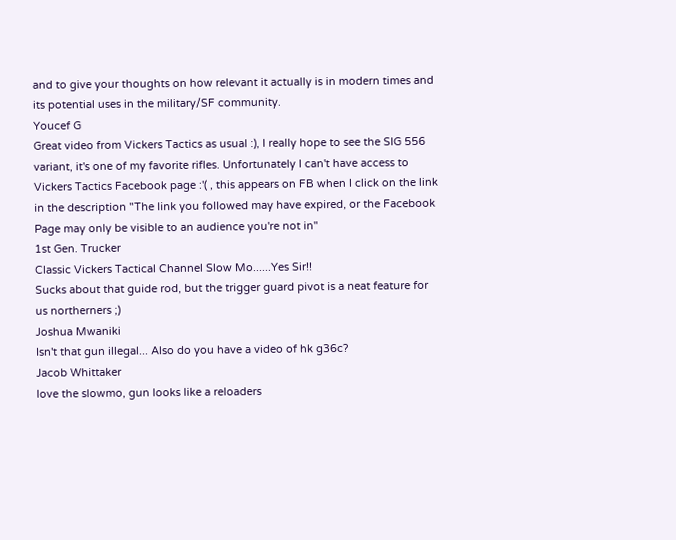and to give your thoughts on how relevant it actually is in modern times and its potential uses in the military/SF community.
Youcef G
Great video from Vickers Tactics as usual :), I really hope to see the SIG 556 variant, it's one of my favorite rifles. Unfortunately I can't have access to Vickers Tactics Facebook page :'( , this appears on FB when I click on the link in the description "The link you followed may have expired, or the Facebook Page may only be visible to an audience you're not in"
1st Gen. Trucker
Classic Vickers Tactical Channel Slow Mo......Yes Sir!!
Sucks about that guide rod, but the trigger guard pivot is a neat feature for us northerners ;)
Joshua Mwaniki
Isn't that gun illegal... Also do you have a video of hk g36c?
Jacob Whittaker
love the slowmo, gun looks like a reloaders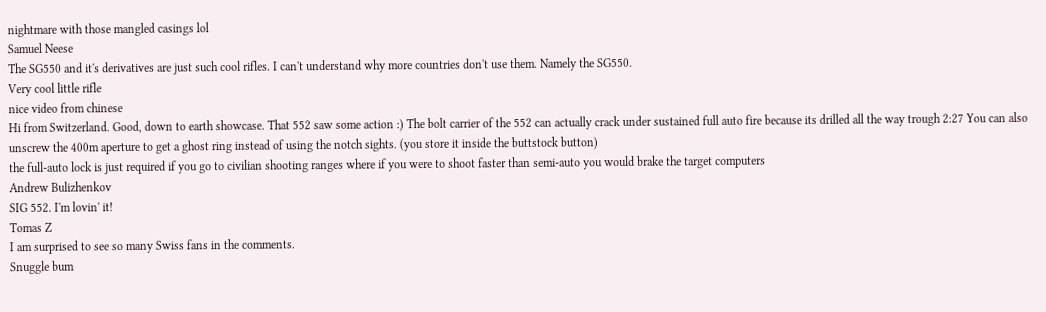nightmare with those mangled casings lol
Samuel Neese
The SG550 and it's derivatives are just such cool rifles. I can't understand why more countries don't use them. Namely the SG550.
Very cool little rifle
nice video from chinese
Hi from Switzerland. Good, down to earth showcase. That 552 saw some action :) The bolt carrier of the 552 can actually crack under sustained full auto fire because its drilled all the way trough 2:27 You can also unscrew the 400m aperture to get a ghost ring instead of using the notch sights. (you store it inside the buttstock button)
the full-auto lock is just required if you go to civilian shooting ranges where if you were to shoot faster than semi-auto you would brake the target computers
Andrew Bulizhenkov
SIG 552. I'm lovin' it!
Tomas Z
I am surprised to see so many Swiss fans in the comments.
Snuggle bum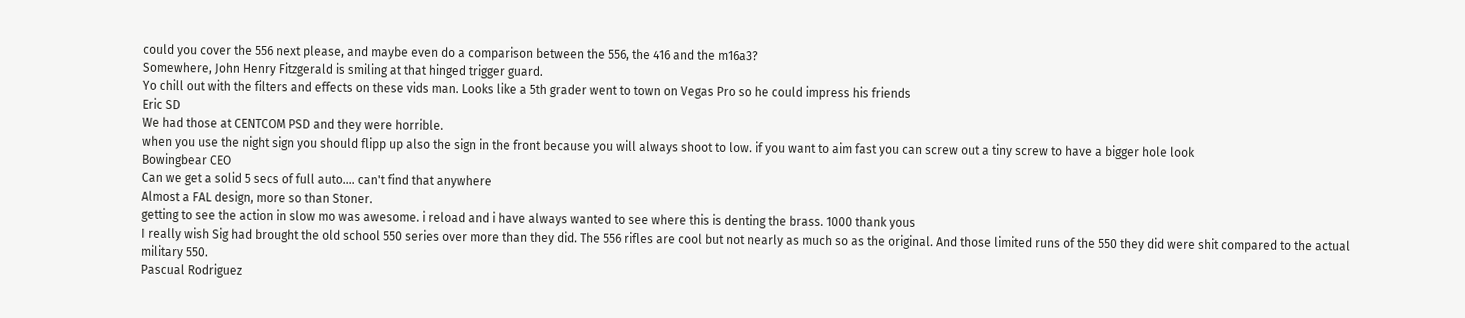could you cover the 556 next please, and maybe even do a comparison between the 556, the 416 and the m16a3?
Somewhere, John Henry Fitzgerald is smiling at that hinged trigger guard.
Yo chill out with the filters and effects on these vids man. Looks like a 5th grader went to town on Vegas Pro so he could impress his friends
Eric SD
We had those at CENTCOM PSD and they were horrible.
when you use the night sign you should flipp up also the sign in the front because you will always shoot to low. if you want to aim fast you can screw out a tiny screw to have a bigger hole look
Bowingbear CEO
Can we get a solid 5 secs of full auto.... can't find that anywhere
Almost a FAL design, more so than Stoner.
getting to see the action in slow mo was awesome. i reload and i have always wanted to see where this is denting the brass. 1000 thank yous
I really wish Sig had brought the old school 550 series over more than they did. The 556 rifles are cool but not nearly as much so as the original. And those limited runs of the 550 they did were shit compared to the actual military 550.
Pascual Rodriguez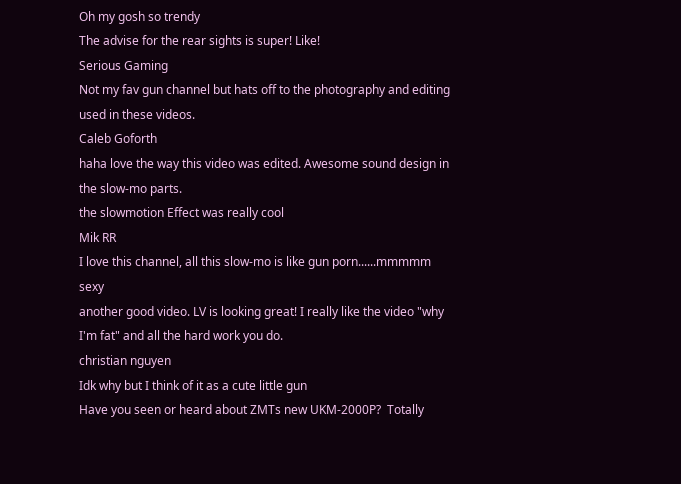Oh my gosh so trendy
The advise for the rear sights is super! Like!
Serious Gaming
Not my fav gun channel but hats off to the photography and editing used in these videos.
Caleb Goforth
haha love the way this video was edited. Awesome sound design in the slow-mo parts.
the slowmotion Effect was really cool
Mik RR
I love this channel, all this slow-mo is like gun porn......mmmmm sexy
another good video. LV is looking great! I really like the video "why I'm fat" and all the hard work you do.
christian nguyen
Idk why but I think of it as a cute little gun
Have you seen or heard about ZMTs new UKM-2000P?  Totally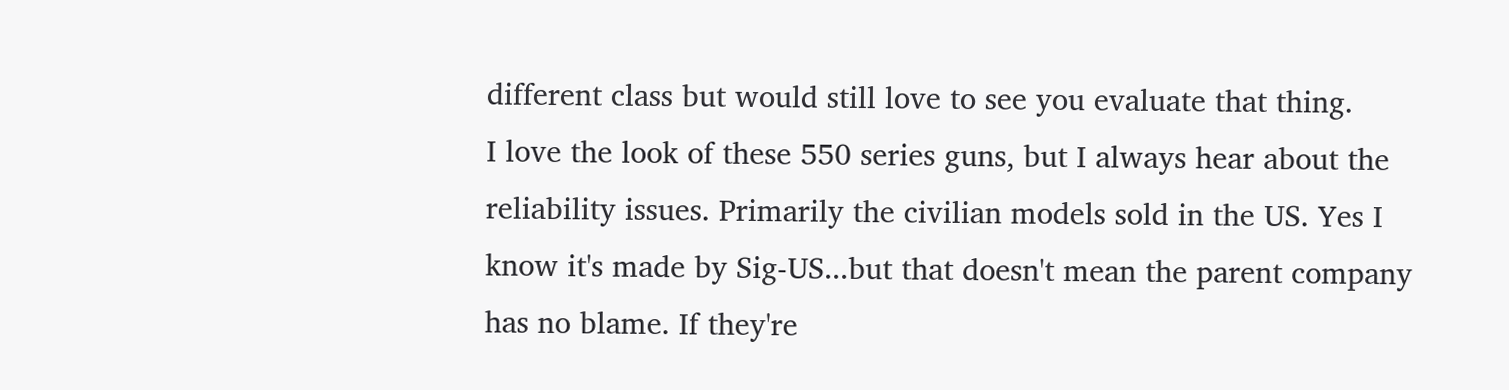different class but would still love to see you evaluate that thing.
I love the look of these 550 series guns, but I always hear about the reliability issues. Primarily the civilian models sold in the US. Yes I know it's made by Sig-US...but that doesn't mean the parent company has no blame. If they're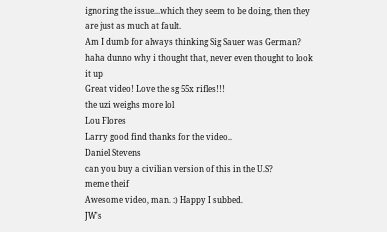ignoring the issue...which they seem to be doing, then they are just as much at fault.
Am I dumb for always thinking Sig Sauer was German? haha dunno why i thought that, never even thought to look it up
Great video! Love the sg 55x rifles!!!
the uzi weighs more lol
Lou Flores
Larry good find thanks for the video..
Daniel Stevens
can you buy a civilian version of this in the U.S?
meme theif
Awesome video, man. :) Happy I subbed.
JW's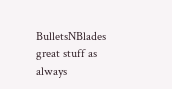BulletsNBlades
great stuff as always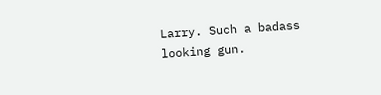Larry. Such a badass looking gun.